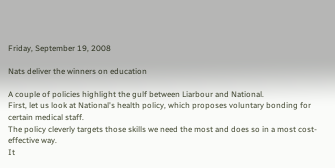Friday, September 19, 2008

Nats deliver the winners on education

A couple of policies highlight the gulf between Liarbour and National.
First, let us look at National's health policy, which proposes voluntary bonding for certain medical staff.
The policy cleverly targets those skills we need the most and does so in a most cost-effective way.
It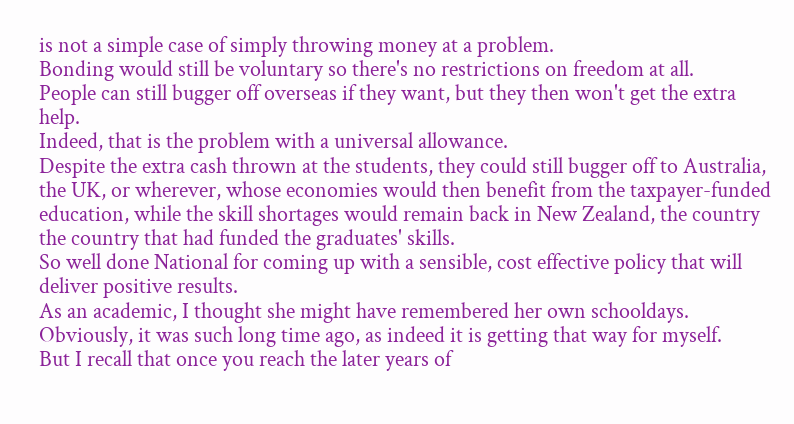is not a simple case of simply throwing money at a problem.
Bonding would still be voluntary so there's no restrictions on freedom at all.
People can still bugger off overseas if they want, but they then won't get the extra help.
Indeed, that is the problem with a universal allowance.
Despite the extra cash thrown at the students, they could still bugger off to Australia, the UK, or wherever, whose economies would then benefit from the taxpayer-funded education, while the skill shortages would remain back in New Zealand, the country the country that had funded the graduates' skills.
So well done National for coming up with a sensible, cost effective policy that will deliver positive results.
As an academic, I thought she might have remembered her own schooldays.
Obviously, it was such long time ago, as indeed it is getting that way for myself.
But I recall that once you reach the later years of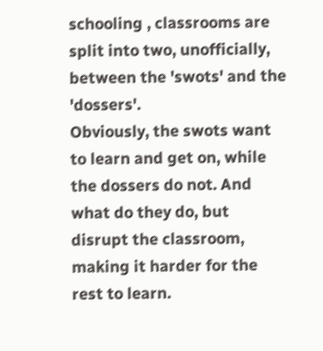schooling , classrooms are split into two, unofficially, between the 'swots' and the 'dossers'.
Obviously, the swots want to learn and get on, while the dossers do not. And what do they do, but disrupt the classroom, making it harder for the rest to learn.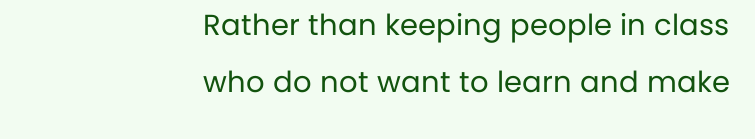Rather than keeping people in class who do not want to learn and make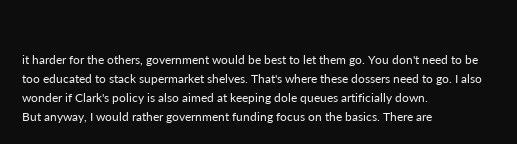it harder for the others, government would be best to let them go. You don't need to be too educated to stack supermarket shelves. That's where these dossers need to go. I also wonder if Clark's policy is also aimed at keeping dole queues artificially down.
But anyway, I would rather government funding focus on the basics. There are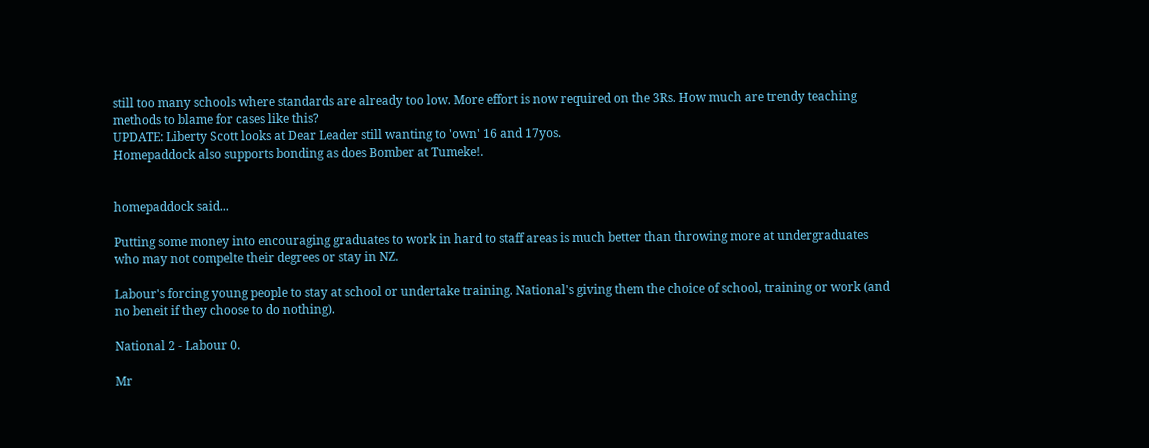still too many schools where standards are already too low. More effort is now required on the 3Rs. How much are trendy teaching methods to blame for cases like this?
UPDATE: Liberty Scott looks at Dear Leader still wanting to 'own' 16 and 17yos.
Homepaddock also supports bonding as does Bomber at Tumeke!.


homepaddock said...

Putting some money into encouraging graduates to work in hard to staff areas is much better than throwing more at undergraduates who may not compelte their degrees or stay in NZ.

Labour's forcing young people to stay at school or undertake training. National's giving them the choice of school, training or work (and no beneit if they choose to do nothing).

National 2 - Labour 0.

Mr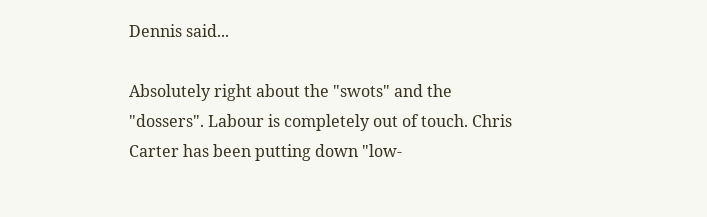Dennis said...

Absolutely right about the "swots" and the "dossers". Labour is completely out of touch. Chris Carter has been putting down "low-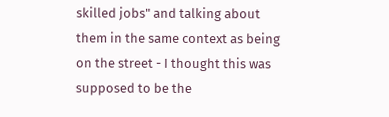skilled jobs" and talking about them in the same context as being on the street - I thought this was supposed to be the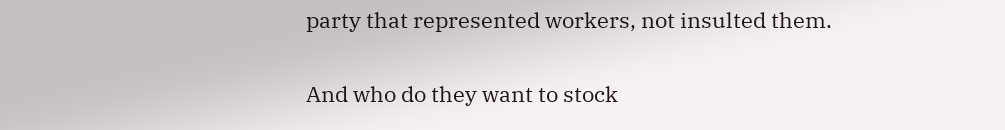party that represented workers, not insulted them.

And who do they want to stock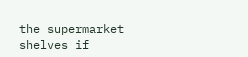the supermarket shelves if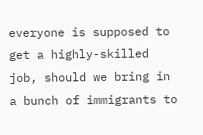everyone is supposed to get a highly-skilled job, should we bring in a bunch of immigrants to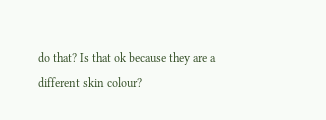do that? Is that ok because they are a different skin colour?